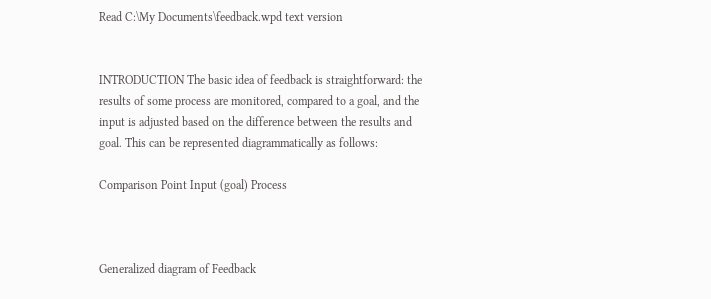Read C:\My Documents\feedback.wpd text version


INTRODUCTION The basic idea of feedback is straightforward: the results of some process are monitored, compared to a goal, and the input is adjusted based on the difference between the results and goal. This can be represented diagrammatically as follows:

Comparison Point Input (goal) Process



Generalized diagram of Feedback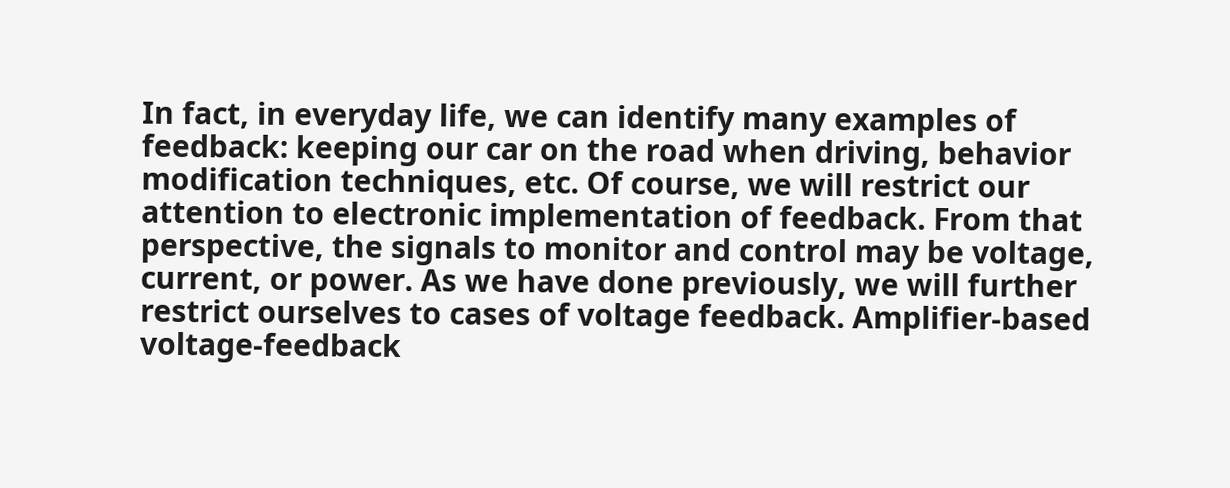In fact, in everyday life, we can identify many examples of feedback: keeping our car on the road when driving, behavior modification techniques, etc. Of course, we will restrict our attention to electronic implementation of feedback. From that perspective, the signals to monitor and control may be voltage, current, or power. As we have done previously, we will further restrict ourselves to cases of voltage feedback. Amplifier-based voltage-feedback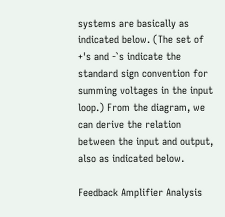systems are basically as indicated below. (The set of +'s and -`s indicate the standard sign convention for summing voltages in the input loop.) From the diagram, we can derive the relation between the input and output, also as indicated below.

Feedback Amplifier Analysis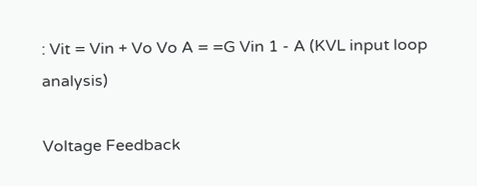: Vit = Vin + Vo Vo A = =G Vin 1 - A (KVL input loop analysis)

Voltage Feedback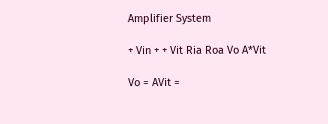Amplifier System

+ Vin + + Vit Ria Roa Vo A*Vit

Vo = AVit =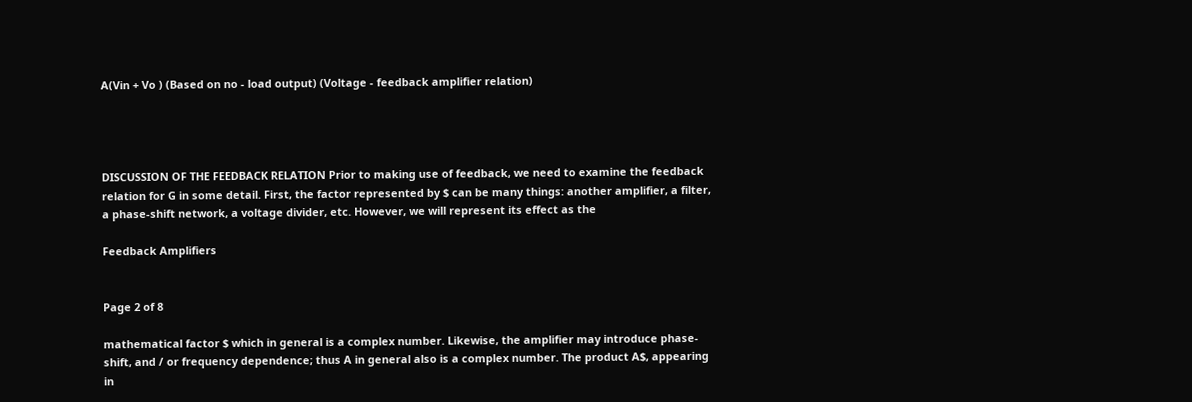A(Vin + Vo ) (Based on no - load output) (Voltage - feedback amplifier relation)




DISCUSSION OF THE FEEDBACK RELATION Prior to making use of feedback, we need to examine the feedback relation for G in some detail. First, the factor represented by $ can be many things: another amplifier, a filter, a phase-shift network, a voltage divider, etc. However, we will represent its effect as the

Feedback Amplifiers


Page 2 of 8

mathematical factor $ which in general is a complex number. Likewise, the amplifier may introduce phase-shift, and / or frequency dependence; thus A in general also is a complex number. The product A$, appearing in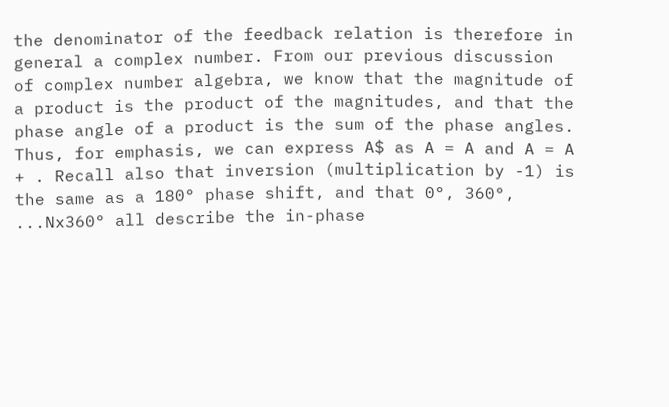the denominator of the feedback relation is therefore in general a complex number. From our previous discussion of complex number algebra, we know that the magnitude of a product is the product of the magnitudes, and that the phase angle of a product is the sum of the phase angles. Thus, for emphasis, we can express A$ as A = A and A = A + . Recall also that inversion (multiplication by -1) is the same as a 180° phase shift, and that 0°, 360°, ...Nx360° all describe the in-phase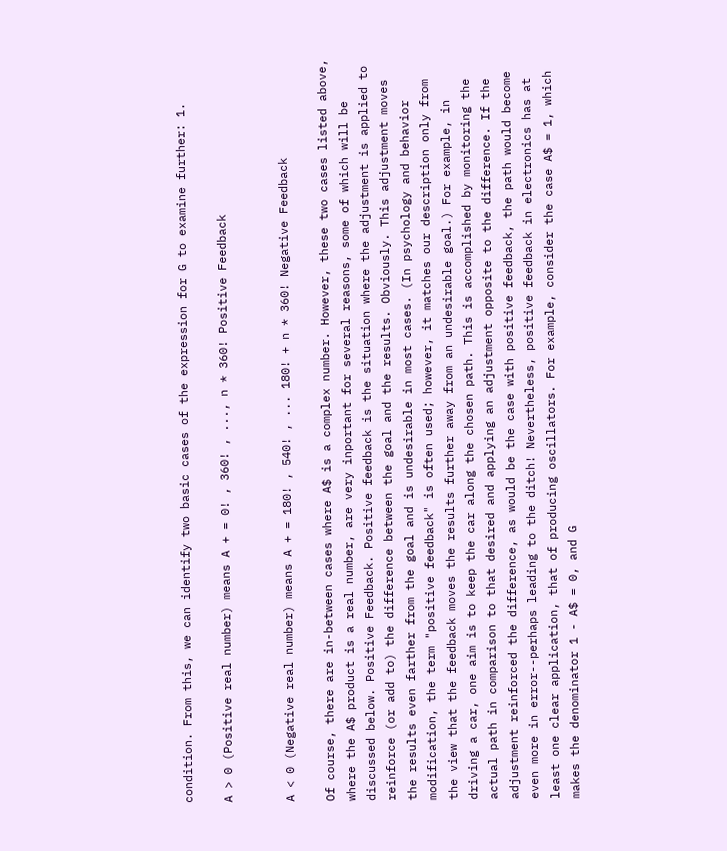condition. From this, we can identify two basic cases of the expression for G to examine further: 1.

A > 0 (Positive real number) means A + = 0! , 360! , ..., n * 360! Positive Feedback


A < 0 (Negative real number) means A + = 180! , 540! , ... 180! + n * 360! Negative Feedback

Of course, there are in-between cases where A$ is a complex number. However, these two cases listed above, where the A$ product is a real number, are very inportant for several reasons, some of which will be discussed below. Positive Feedback. Positive feedback is the situation where the adjustment is applied to reinforce (or add to) the difference between the goal and the results. Obviously. This adjustment moves the results even farther from the goal and is undesirable in most cases. (In psychology and behavior modification, the term "positive feedback" is often used; however, it matches our description only from the view that the feedback moves the results further away from an undesirable goal.) For example, in driving a car, one aim is to keep the car along the chosen path. This is accomplished by monitoring the actual path in comparison to that desired and applying an adjustment opposite to the difference. If the adjustment reinforced the difference, as would be the case with positive feedback, the path would become even more in error--perhaps leading to the ditch! Nevertheless, positive feedback in electronics has at least one clear application, that of producing oscillators. For example, consider the case A$ = 1, which makes the denominator 1 - A$ = 0, and G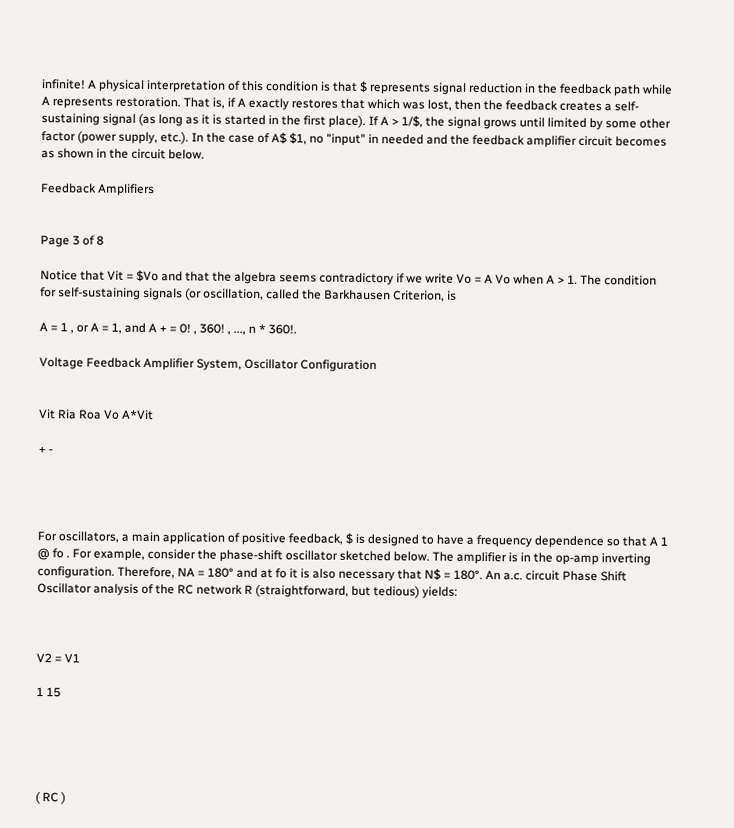infinite! A physical interpretation of this condition is that $ represents signal reduction in the feedback path while A represents restoration. That is, if A exactly restores that which was lost, then the feedback creates a self-sustaining signal (as long as it is started in the first place). If A > 1/$, the signal grows until limited by some other factor (power supply, etc.). In the case of A$ $1, no "input" in needed and the feedback amplifier circuit becomes as shown in the circuit below.

Feedback Amplifiers


Page 3 of 8

Notice that Vit = $Vo and that the algebra seems contradictory if we write Vo = A Vo when A > 1. The condition for self-sustaining signals (or oscillation, called the Barkhausen Criterion, is

A = 1 , or A = 1, and A + = 0! , 360! , ..., n * 360!.

Voltage Feedback Amplifier System, Oscillator Configuration


Vit Ria Roa Vo A*Vit

+ -




For oscillators, a main application of positive feedback, $ is designed to have a frequency dependence so that A 1 @ fo . For example, consider the phase-shift oscillator sketched below. The amplifier is in the op-amp inverting configuration. Therefore, NA = 180° and at fo it is also necessary that N$ = 180°. An a.c. circuit Phase Shift Oscillator analysis of the RC network R (straightforward, but tedious) yields:



V2 = V1

1 15





( RC )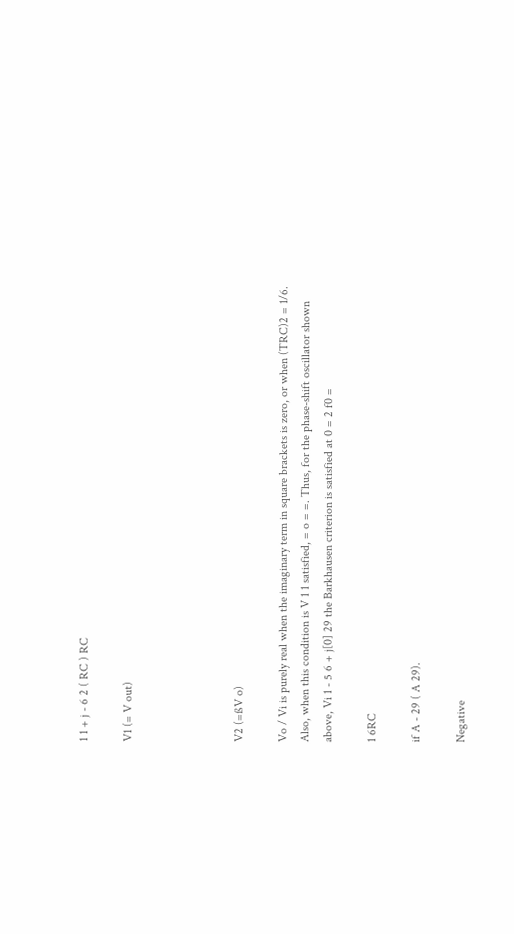1 1 + j - 6 2 ( RC ) RC

V1 (= V out)




V2 (=ßV o)

Vo / Vi is purely real when the imaginary term in square brackets is zero, or when (TRC)2 = 1/6. Also, when this condition is V 1 1 satisfied, = o = =. Thus, for the phase-shift oscillator shown above, Vi 1 - 5 6 + j[0] 29 the Barkhausen criterion is satisfied at 0 = 2 f0 =

1 6RC

if A - 29 ( A 29).

Negative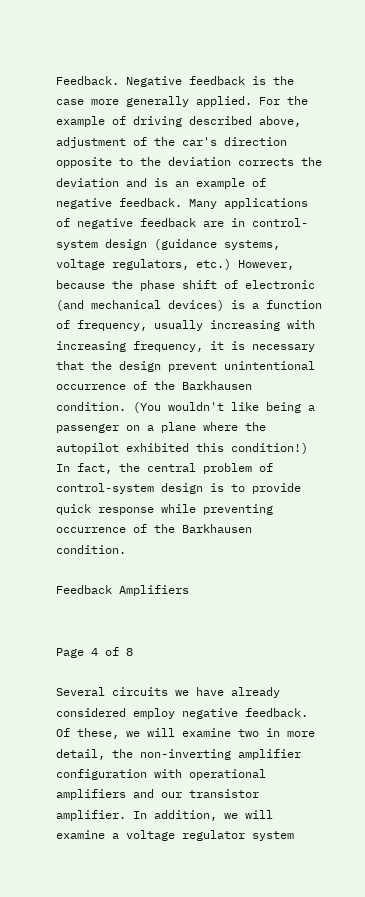Feedback. Negative feedback is the case more generally applied. For the example of driving described above, adjustment of the car's direction opposite to the deviation corrects the deviation and is an example of negative feedback. Many applications of negative feedback are in control-system design (guidance systems, voltage regulators, etc.) However, because the phase shift of electronic (and mechanical devices) is a function of frequency, usually increasing with increasing frequency, it is necessary that the design prevent unintentional occurrence of the Barkhausen condition. (You wouldn't like being a passenger on a plane where the autopilot exhibited this condition!) In fact, the central problem of control-system design is to provide quick response while preventing occurrence of the Barkhausen condition.

Feedback Amplifiers


Page 4 of 8

Several circuits we have already considered employ negative feedback. Of these, we will examine two in more detail, the non-inverting amplifier configuration with operational amplifiers and our transistor amplifier. In addition, we will examine a voltage regulator system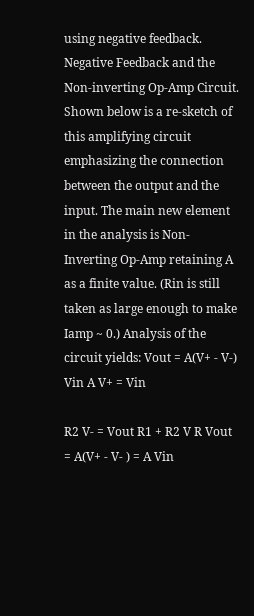using negative feedback. Negative Feedback and the Non-inverting Op-Amp Circuit. Shown below is a re-sketch of this amplifying circuit emphasizing the connection between the output and the input. The main new element in the analysis is Non-Inverting Op-Amp retaining A as a finite value. (Rin is still taken as large enough to make Iamp ~ 0.) Analysis of the circuit yields: Vout = A(V+ - V-) Vin A V+ = Vin

R2 V- = Vout R1 + R2 V R Vout = A(V+ - V- ) = A Vin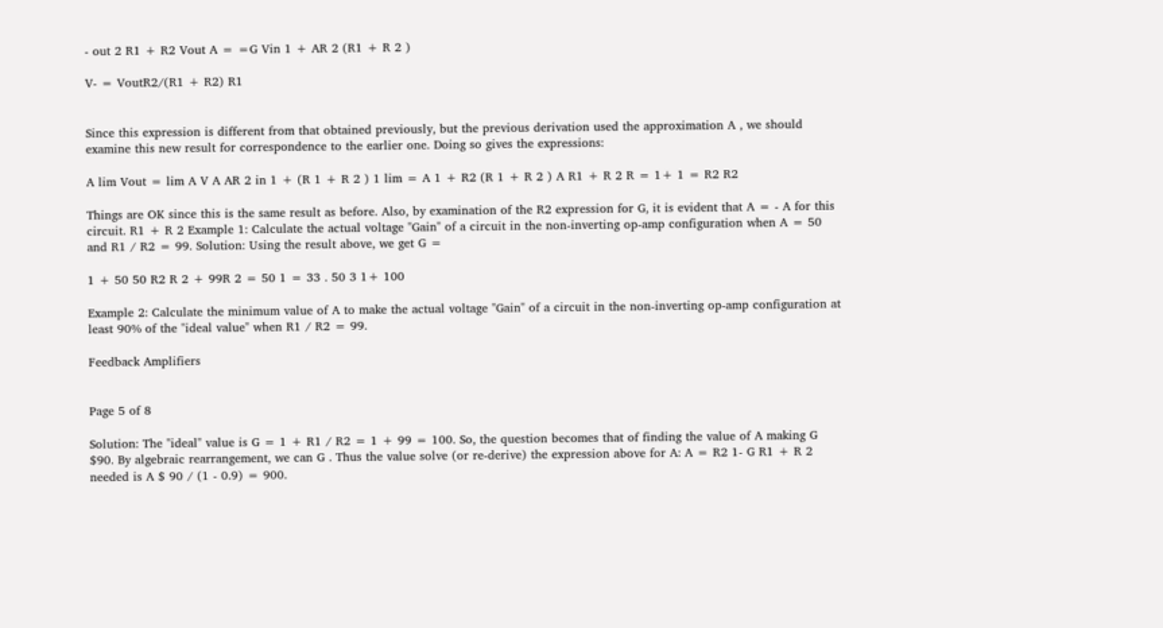- out 2 R1 + R2 Vout A = =G Vin 1 + AR 2 (R1 + R 2 )

V- = VoutR2/(R1 + R2) R1


Since this expression is different from that obtained previously, but the previous derivation used the approximation A , we should examine this new result for correspondence to the earlier one. Doing so gives the expressions:

A lim Vout = lim A V A AR 2 in 1 + (R 1 + R 2 ) 1 lim = A 1 + R2 (R 1 + R 2 ) A R1 + R 2 R = 1+ 1 = R2 R2

Things are OK since this is the same result as before. Also, by examination of the R2 expression for G, it is evident that A = - A for this circuit. R1 + R 2 Example 1: Calculate the actual voltage "Gain" of a circuit in the non-inverting op-amp configuration when A = 50 and R1 / R2 = 99. Solution: Using the result above, we get G =

1 + 50 50 R2 R 2 + 99R 2 = 50 1 = 33 . 50 3 1+ 100

Example 2: Calculate the minimum value of A to make the actual voltage "Gain" of a circuit in the non-inverting op-amp configuration at least 90% of the "ideal value" when R1 / R2 = 99.

Feedback Amplifiers


Page 5 of 8

Solution: The "ideal" value is G = 1 + R1 / R2 = 1 + 99 = 100. So, the question becomes that of finding the value of A making G $90. By algebraic rearrangement, we can G . Thus the value solve (or re-derive) the expression above for A: A = R2 1- G R1 + R 2 needed is A $ 90 / (1 - 0.9) = 900.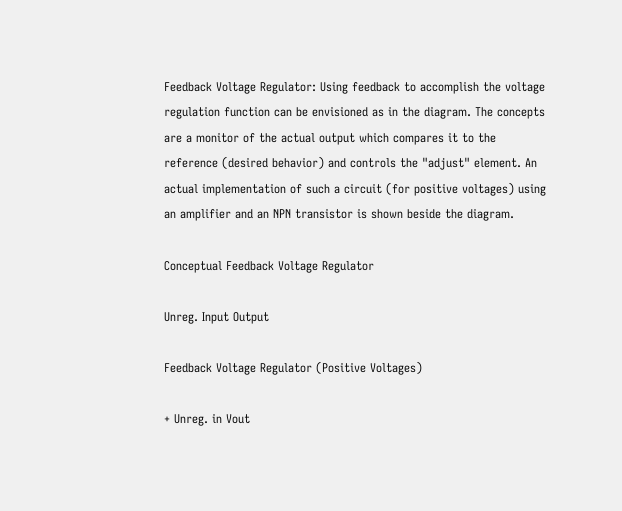Feedback Voltage Regulator: Using feedback to accomplish the voltage regulation function can be envisioned as in the diagram. The concepts are a monitor of the actual output which compares it to the reference (desired behavior) and controls the "adjust" element. An actual implementation of such a circuit (for positive voltages) using an amplifier and an NPN transistor is shown beside the diagram.

Conceptual Feedback Voltage Regulator

Unreg. Input Output

Feedback Voltage Regulator (Positive Voltages)

+ Unreg. in Vout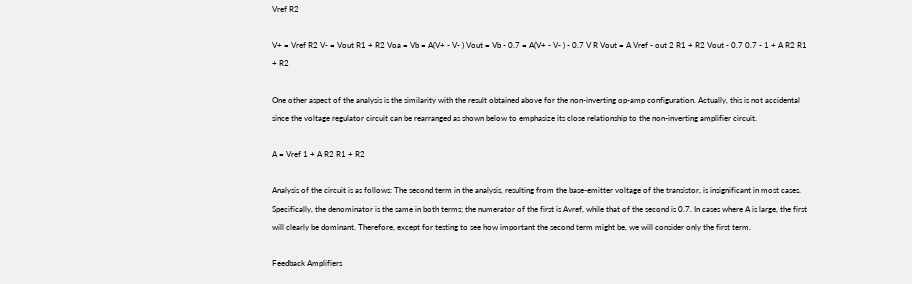Vref R2

V+ = Vref R2 V- = Vout R1 + R2 Voa = Vb = A(V+ - V- ) Vout = Vb - 0.7 = A(V+ - V- ) - 0.7 V R Vout = A Vref - out 2 R1 + R2 Vout - 0.7 0.7 - 1 + A R2 R1 + R2

One other aspect of the analysis is the similarity with the result obtained above for the non-inverting op-amp configuration. Actually, this is not accidental since the voltage regulator circuit can be rearranged as shown below to emphasize its close relationship to the non-inverting amplifier circuit.

A = Vref 1 + A R2 R1 + R2

Analysis of the circuit is as follows: The second term in the analysis, resulting from the base-emitter voltage of the transistor, is insignificant in most cases. Specifically, the denominator is the same in both terms; the numerator of the first is Avref, while that of the second is 0.7. In cases where A is large, the first will clearly be dominant. Therefore, except for testing to see how important the second term might be, we will consider only the first term.

Feedback Amplifiers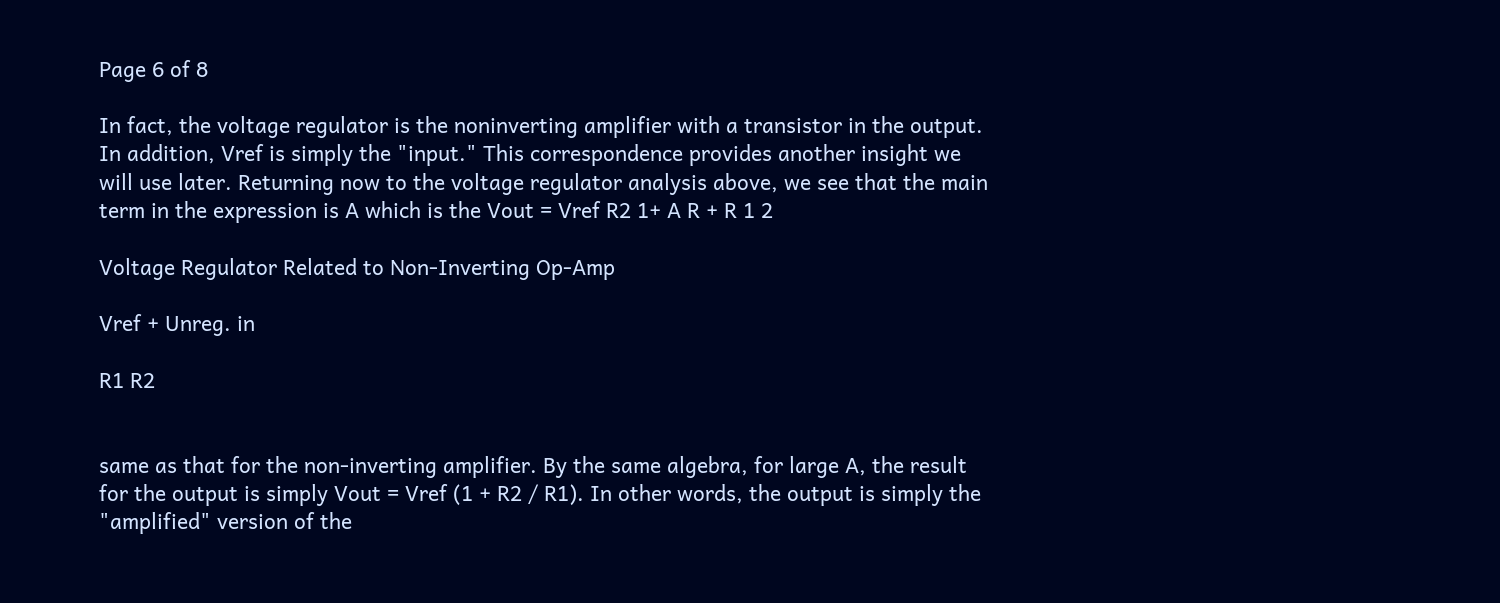Page 6 of 8

In fact, the voltage regulator is the noninverting amplifier with a transistor in the output. In addition, Vref is simply the "input." This correspondence provides another insight we will use later. Returning now to the voltage regulator analysis above, we see that the main term in the expression is A which is the Vout = Vref R2 1+ A R + R 1 2

Voltage Regulator Related to Non-Inverting Op-Amp

Vref + Unreg. in

R1 R2


same as that for the non-inverting amplifier. By the same algebra, for large A, the result for the output is simply Vout = Vref (1 + R2 / R1). In other words, the output is simply the "amplified" version of the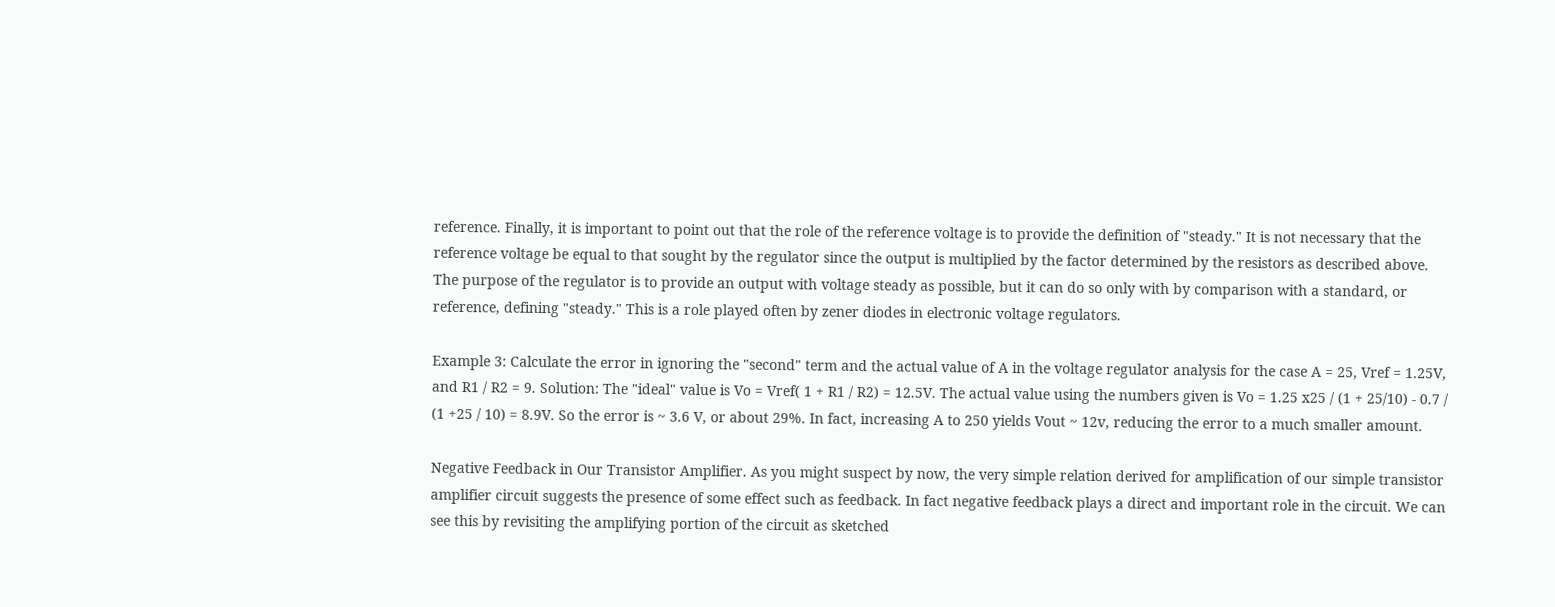reference. Finally, it is important to point out that the role of the reference voltage is to provide the definition of "steady." It is not necessary that the reference voltage be equal to that sought by the regulator since the output is multiplied by the factor determined by the resistors as described above. The purpose of the regulator is to provide an output with voltage steady as possible, but it can do so only with by comparison with a standard, or reference, defining "steady." This is a role played often by zener diodes in electronic voltage regulators.

Example 3: Calculate the error in ignoring the "second" term and the actual value of A in the voltage regulator analysis for the case A = 25, Vref = 1.25V, and R1 / R2 = 9. Solution: The "ideal" value is Vo = Vref( 1 + R1 / R2) = 12.5V. The actual value using the numbers given is Vo = 1.25 x25 / (1 + 25/10) - 0.7 / (1 +25 / 10) = 8.9V. So the error is ~ 3.6 V, or about 29%. In fact, increasing A to 250 yields Vout ~ 12v, reducing the error to a much smaller amount.

Negative Feedback in Our Transistor Amplifier. As you might suspect by now, the very simple relation derived for amplification of our simple transistor amplifier circuit suggests the presence of some effect such as feedback. In fact negative feedback plays a direct and important role in the circuit. We can see this by revisiting the amplifying portion of the circuit as sketched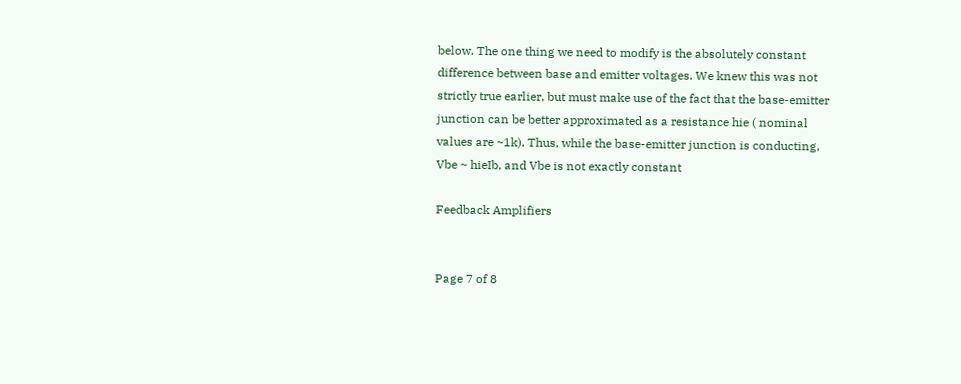below. The one thing we need to modify is the absolutely constant difference between base and emitter voltages. We knew this was not strictly true earlier, but must make use of the fact that the base-emitter junction can be better approximated as a resistance hie ( nominal values are ~1k). Thus, while the base-emitter junction is conducting, Vbe ~ hieIb, and Vbe is not exactly constant

Feedback Amplifiers


Page 7 of 8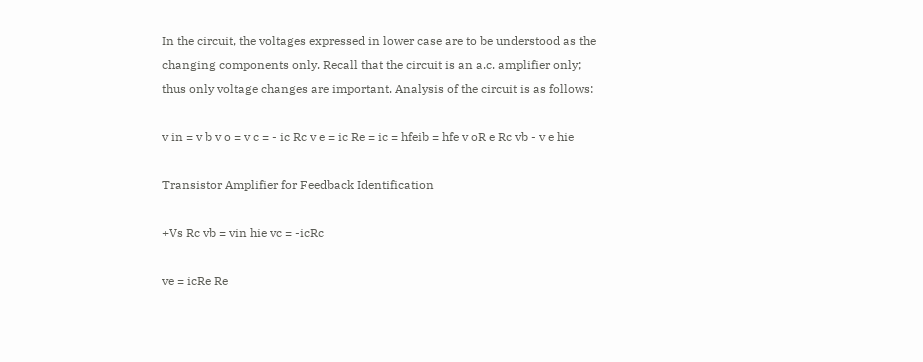In the circuit, the voltages expressed in lower case are to be understood as the changing components only. Recall that the circuit is an a.c. amplifier only; thus only voltage changes are important. Analysis of the circuit is as follows:

v in = v b v o = v c = - ic Rc v e = ic Re = ic = hfeib = hfe v oR e Rc vb - v e hie

Transistor Amplifier for Feedback Identification

+Vs Rc vb = vin hie vc = -icRc

ve = icRe Re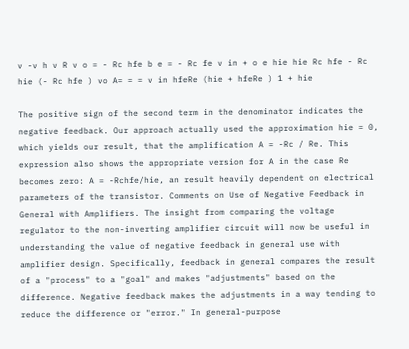v -v h v R v o = - Rc hfe b e = - Rc fe v in + o e hie hie Rc hfe - Rc hie (- Rc hfe ) vo A= = = v in hfeRe (hie + hfeRe ) 1 + hie

The positive sign of the second term in the denominator indicates the negative feedback. Our approach actually used the approximation hie = 0, which yields our result, that the amplification A = -Rc / Re. This expression also shows the appropriate version for A in the case Re becomes zero: A = -Rchfe/hie, an result heavily dependent on electrical parameters of the transistor. Comments on Use of Negative Feedback in General with Amplifiers. The insight from comparing the voltage regulator to the non-inverting amplifier circuit will now be useful in understanding the value of negative feedback in general use with amplifier design. Specifically, feedback in general compares the result of a "process" to a "goal" and makes "adjustments" based on the difference. Negative feedback makes the adjustments in a way tending to reduce the difference or "error." In general-purpose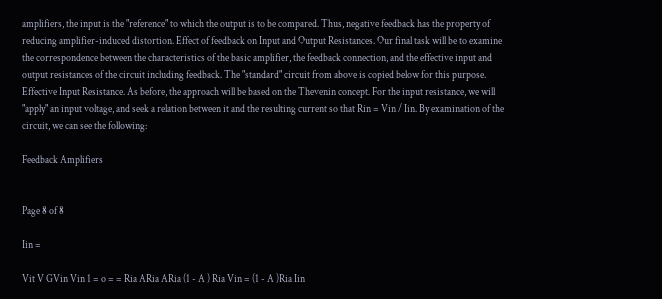amplifiers, the input is the "reference" to which the output is to be compared. Thus, negative feedback has the property of reducing amplifier-induced distortion. Effect of feedback on Input and Output Resistances. Our final task will be to examine the correspondence between the characteristics of the basic amplifier, the feedback connection, and the effective input and output resistances of the circuit including feedback. The "standard" circuit from above is copied below for this purpose. Effective Input Resistance. As before, the approach will be based on the Thevenin concept. For the input resistance, we will "apply" an input voltage, and seek a relation between it and the resulting current so that Rin = Vin / Iin. By examination of the circuit, we can see the following:

Feedback Amplifiers


Page 8 of 8

Iin =

Vit V GVin Vin 1 = o = = Ria ARia ARia (1 - A ) Ria Vin = (1 - A )Ria Iin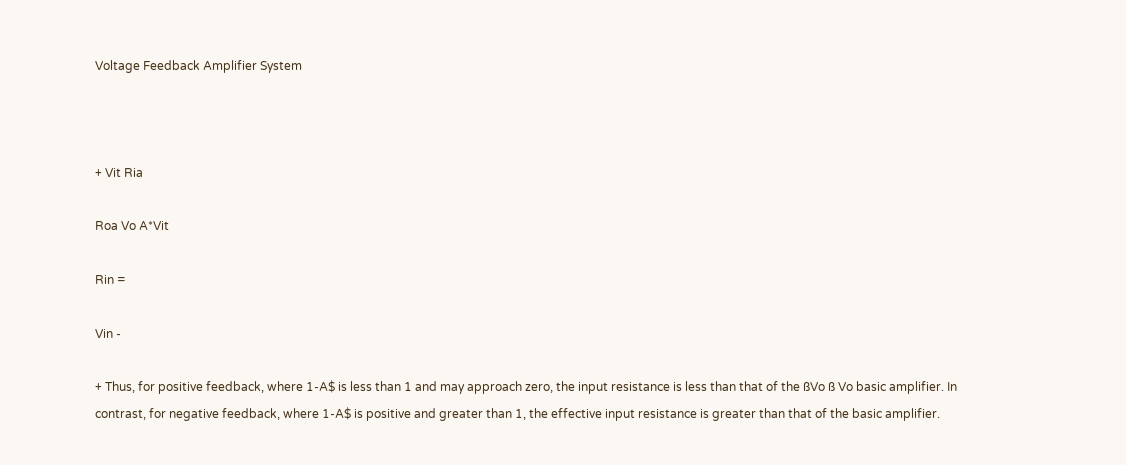Voltage Feedback Amplifier System



+ Vit Ria

Roa Vo A*Vit

Rin =

Vin -

+ Thus, for positive feedback, where 1-A$ is less than 1 and may approach zero, the input resistance is less than that of the ßVo ß Vo basic amplifier. In contrast, for negative feedback, where 1-A$ is positive and greater than 1, the effective input resistance is greater than that of the basic amplifier.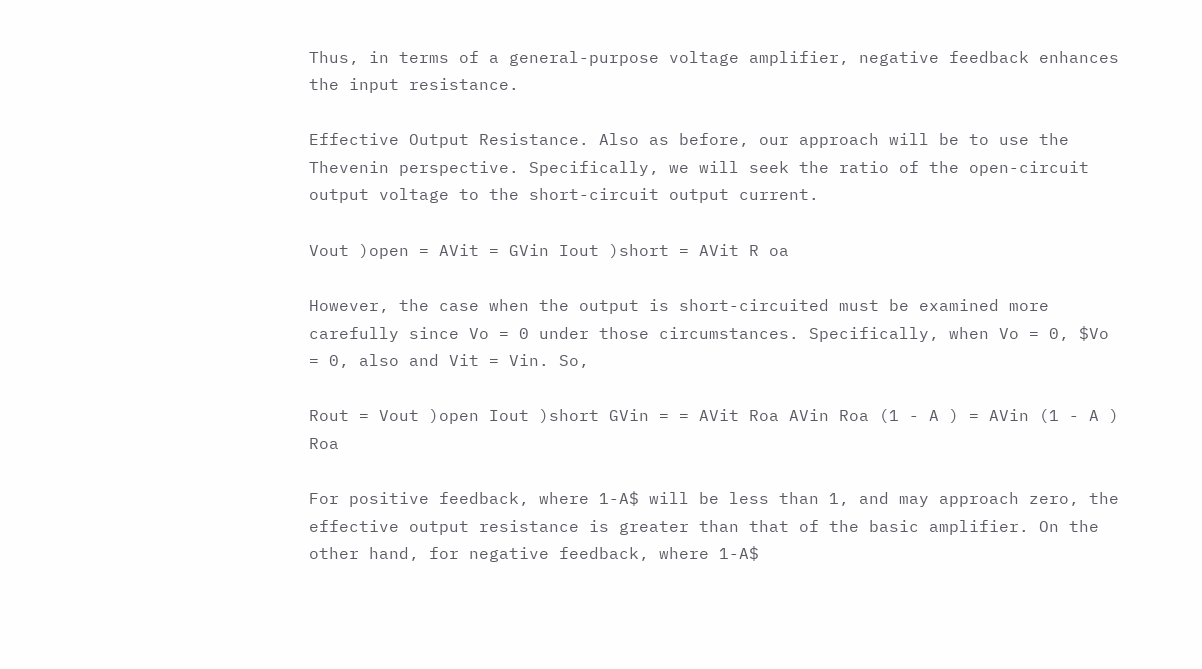Thus, in terms of a general-purpose voltage amplifier, negative feedback enhances the input resistance.

Effective Output Resistance. Also as before, our approach will be to use the Thevenin perspective. Specifically, we will seek the ratio of the open-circuit output voltage to the short-circuit output current.

Vout )open = AVit = GVin Iout )short = AVit R oa

However, the case when the output is short-circuited must be examined more carefully since Vo = 0 under those circumstances. Specifically, when Vo = 0, $Vo = 0, also and Vit = Vin. So,

Rout = Vout )open Iout )short GVin = = AVit Roa AVin Roa (1 - A ) = AVin (1 - A ) Roa

For positive feedback, where 1-A$ will be less than 1, and may approach zero, the effective output resistance is greater than that of the basic amplifier. On the other hand, for negative feedback, where 1-A$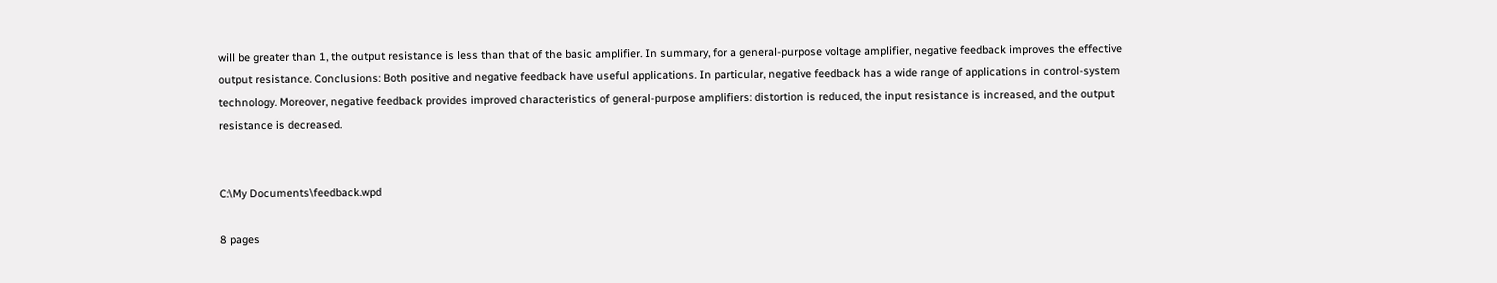will be greater than 1, the output resistance is less than that of the basic amplifier. In summary, for a general-purpose voltage amplifier, negative feedback improves the effective output resistance. Conclusions: Both positive and negative feedback have useful applications. In particular, negative feedback has a wide range of applications in control-system technology. Moreover, negative feedback provides improved characteristics of general-purpose amplifiers: distortion is reduced, the input resistance is increased, and the output resistance is decreased.


C:\My Documents\feedback.wpd

8 pages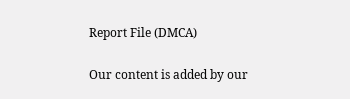Report File (DMCA)

Our content is added by our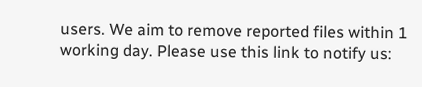users. We aim to remove reported files within 1 working day. Please use this link to notify us: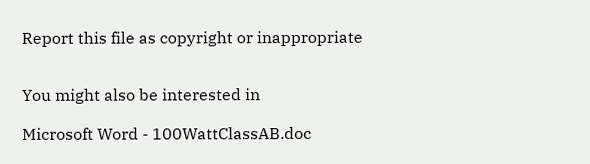Report this file as copyright or inappropriate


You might also be interested in

Microsoft Word - 100WattClassAB.doc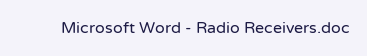Microsoft Word - Radio Receivers.doc